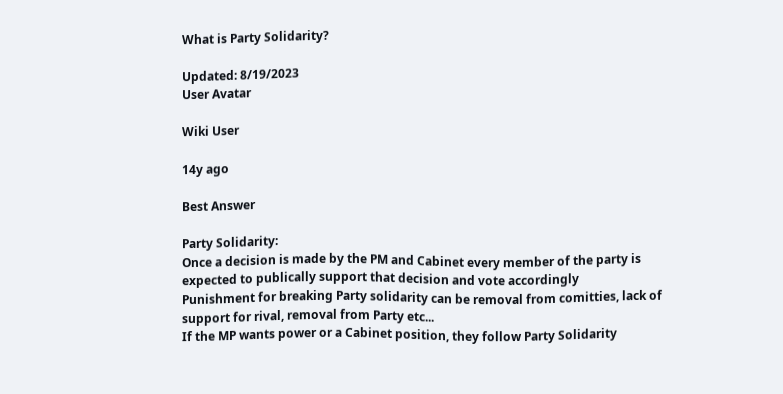What is Party Solidarity?

Updated: 8/19/2023
User Avatar

Wiki User

14y ago

Best Answer

Party Solidarity:
Once a decision is made by the PM and Cabinet every member of the party is expected to publically support that decision and vote accordingly
Punishment for breaking Party solidarity can be removal from comitties, lack of support for rival, removal from Party etc...
If the MP wants power or a Cabinet position, they follow Party Solidarity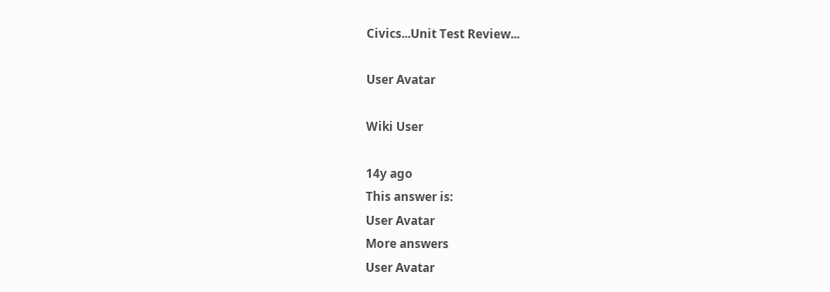Civics...Unit Test Review...

User Avatar

Wiki User

14y ago
This answer is:
User Avatar
More answers
User Avatar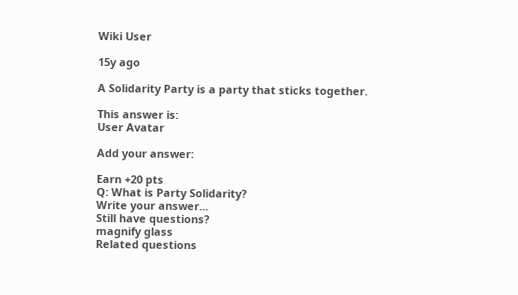Wiki User

15y ago

A Solidarity Party is a party that sticks together.

This answer is:
User Avatar

Add your answer:

Earn +20 pts
Q: What is Party Solidarity?
Write your answer...
Still have questions?
magnify glass
Related questions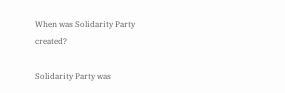When was Solidarity Party created?

Solidarity Party was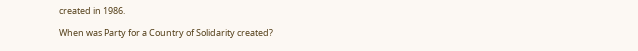created in 1986.

When was Party for a Country of Solidarity created?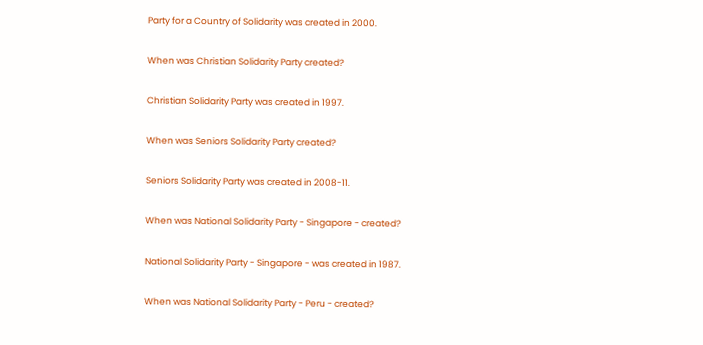Party for a Country of Solidarity was created in 2000.

When was Christian Solidarity Party created?

Christian Solidarity Party was created in 1997.

When was Seniors Solidarity Party created?

Seniors Solidarity Party was created in 2008-11.

When was National Solidarity Party - Singapore - created?

National Solidarity Party - Singapore - was created in 1987.

When was National Solidarity Party - Peru - created?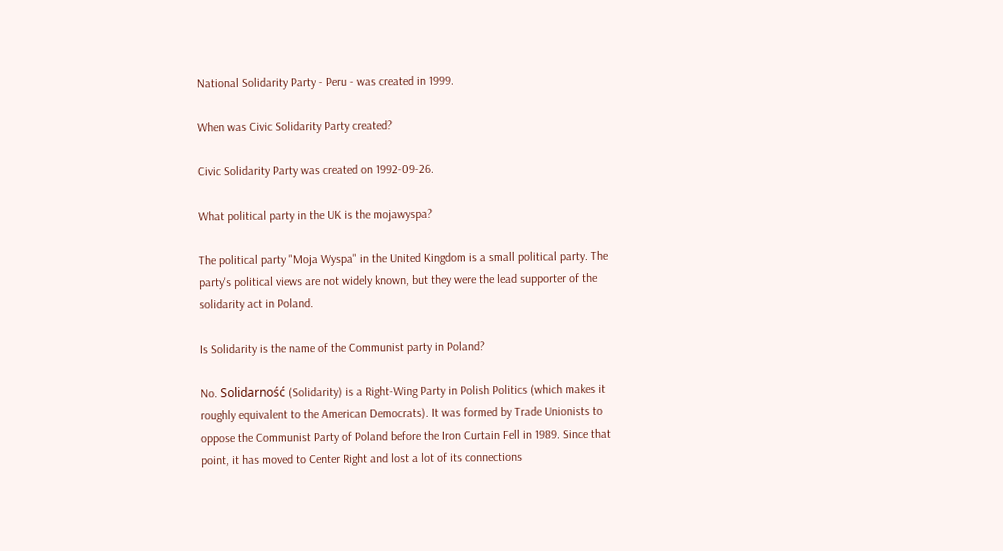National Solidarity Party - Peru - was created in 1999.

When was Civic Solidarity Party created?

Civic Solidarity Party was created on 1992-09-26.

What political party in the UK is the mojawyspa?

The political party "Moja Wyspa" in the United Kingdom is a small political party. The party's political views are not widely known, but they were the lead supporter of the solidarity act in Poland.

Is Solidarity is the name of the Communist party in Poland?

No. Solidarność (Solidarity) is a Right-Wing Party in Polish Politics (which makes it roughly equivalent to the American Democrats). It was formed by Trade Unionists to oppose the Communist Party of Poland before the Iron Curtain Fell in 1989. Since that point, it has moved to Center Right and lost a lot of its connections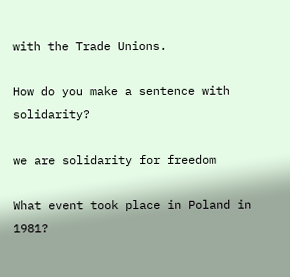with the Trade Unions.

How do you make a sentence with solidarity?

we are solidarity for freedom

What event took place in Poland in 1981?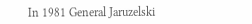In 1981 General Jaruzelski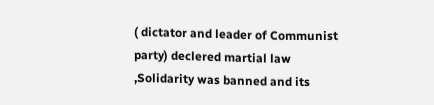( dictator and leader of Communist party) declered martial law ,Solidarity was banned and its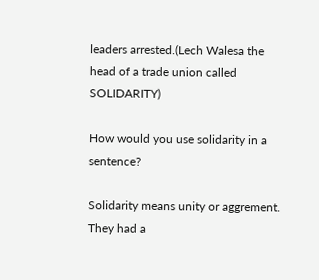leaders arrested.(Lech Walesa the head of a trade union called SOLIDARITY)

How would you use solidarity in a sentence?

Solidarity means unity or aggrement. They had a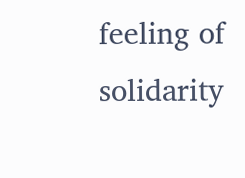feeling of solidarity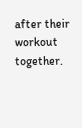after their workout together.